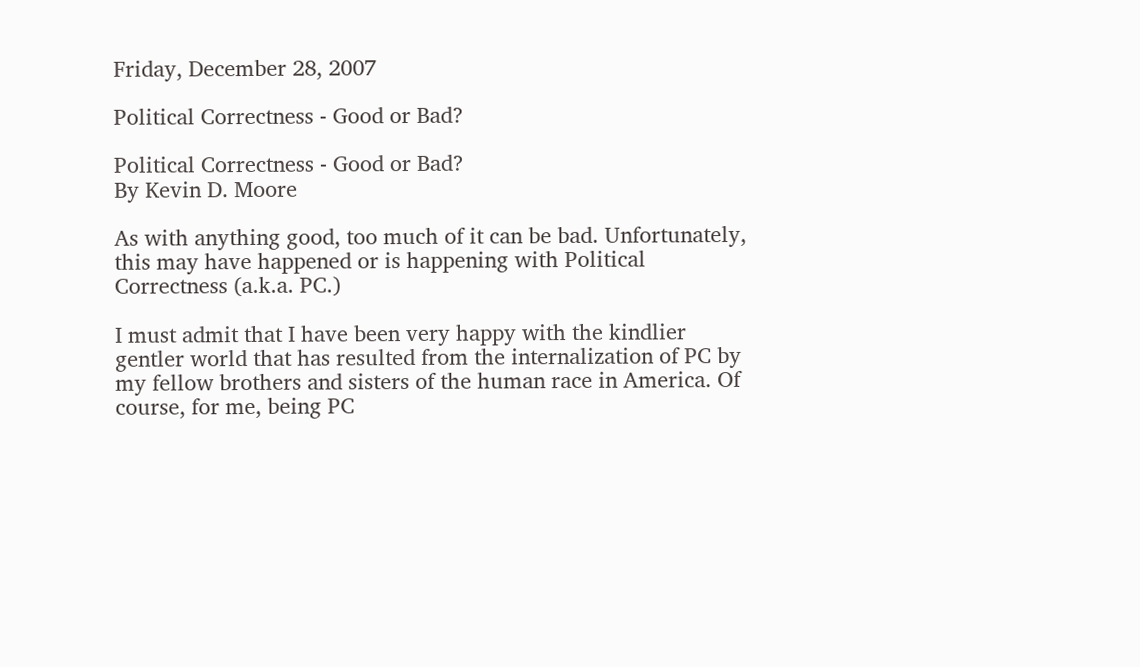Friday, December 28, 2007

Political Correctness - Good or Bad?

Political Correctness - Good or Bad?
By Kevin D. Moore

As with anything good, too much of it can be bad. Unfortunately, this may have happened or is happening with Political Correctness (a.k.a. PC.)

I must admit that I have been very happy with the kindlier gentler world that has resulted from the internalization of PC by my fellow brothers and sisters of the human race in America. Of course, for me, being PC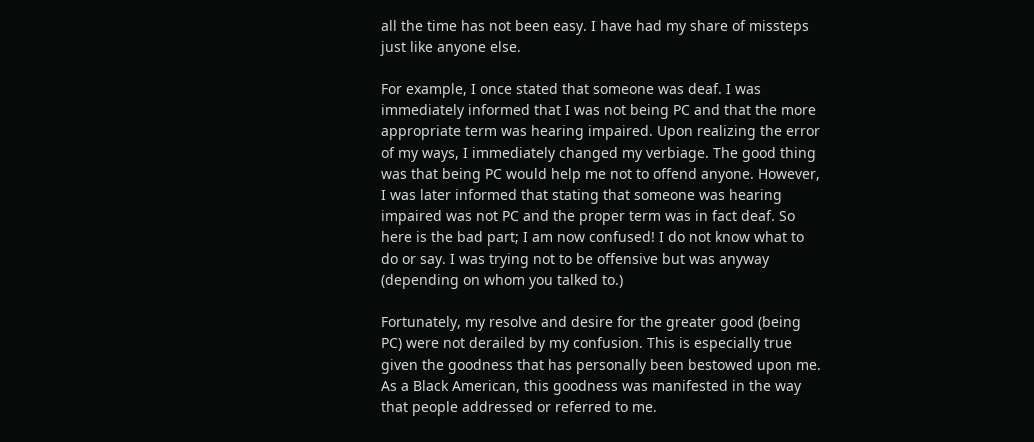all the time has not been easy. I have had my share of missteps just like anyone else.

For example, I once stated that someone was deaf. I was immediately informed that I was not being PC and that the more appropriate term was hearing impaired. Upon realizing the error of my ways, I immediately changed my verbiage. The good thing was that being PC would help me not to offend anyone. However, I was later informed that stating that someone was hearing impaired was not PC and the proper term was in fact deaf. So here is the bad part; I am now confused! I do not know what to do or say. I was trying not to be offensive but was anyway (depending on whom you talked to.)

Fortunately, my resolve and desire for the greater good (being PC) were not derailed by my confusion. This is especially true given the goodness that has personally been bestowed upon me. As a Black American, this goodness was manifested in the way that people addressed or referred to me.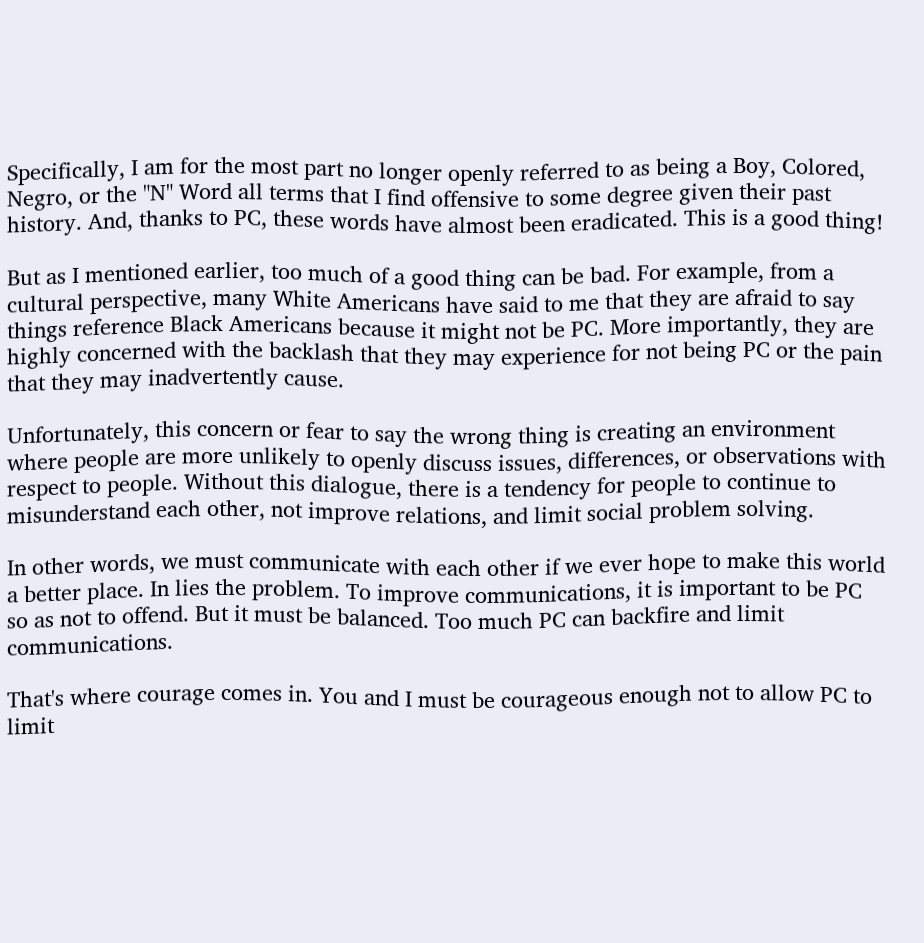Specifically, I am for the most part no longer openly referred to as being a Boy, Colored, Negro, or the "N" Word all terms that I find offensive to some degree given their past history. And, thanks to PC, these words have almost been eradicated. This is a good thing!

But as I mentioned earlier, too much of a good thing can be bad. For example, from a cultural perspective, many White Americans have said to me that they are afraid to say things reference Black Americans because it might not be PC. More importantly, they are highly concerned with the backlash that they may experience for not being PC or the pain that they may inadvertently cause.

Unfortunately, this concern or fear to say the wrong thing is creating an environment where people are more unlikely to openly discuss issues, differences, or observations with respect to people. Without this dialogue, there is a tendency for people to continue to misunderstand each other, not improve relations, and limit social problem solving.

In other words, we must communicate with each other if we ever hope to make this world a better place. In lies the problem. To improve communications, it is important to be PC so as not to offend. But it must be balanced. Too much PC can backfire and limit communications.

That's where courage comes in. You and I must be courageous enough not to allow PC to limit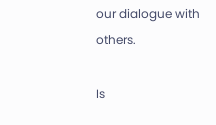our dialogue with others.

Is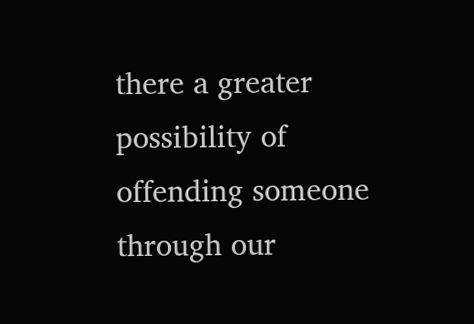there a greater possibility of offending someone through our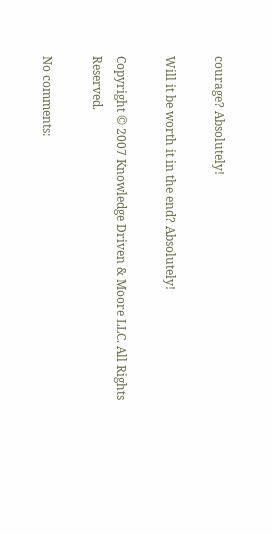courage? Absolutely!

Will it be worth it in the end? Absolutely!

Copyright © 2007 Knowledge Driven & Moore LLC. All Rights Reserved.

No comments: